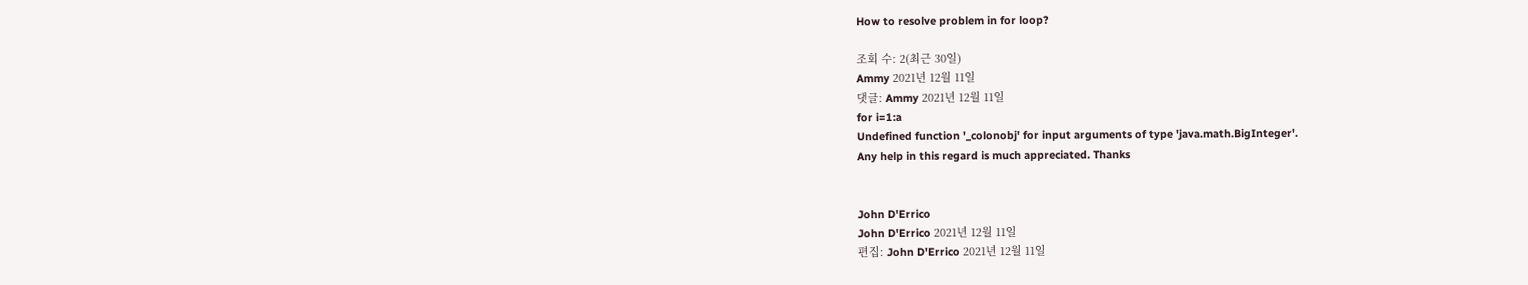How to resolve problem in for loop?

조회 수: 2(최근 30일)
Ammy 2021년 12월 11일
댓글: Ammy 2021년 12월 11일
for i=1:a
Undefined function '_colonobj' for input arguments of type 'java.math.BigInteger'.
Any help in this regard is much appreciated. Thanks


John D'Errico
John D'Errico 2021년 12월 11일
편집: John D'Errico 2021년 12월 11일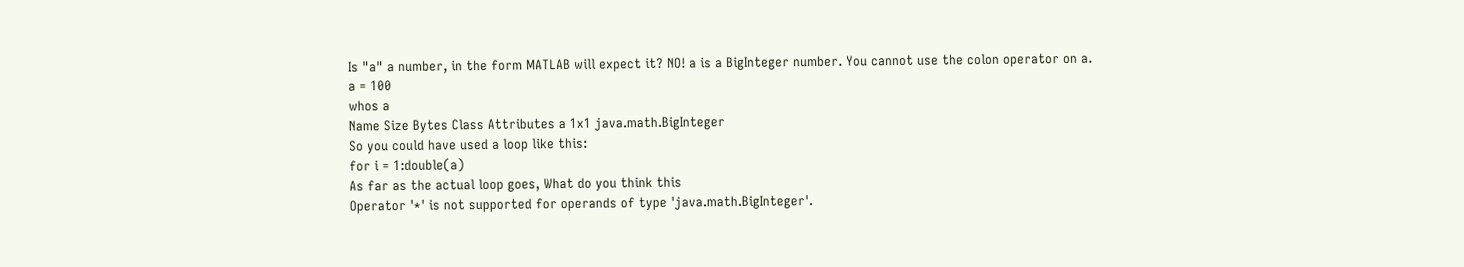Is "a" a number, in the form MATLAB will expect it? NO! a is a BigInteger number. You cannot use the colon operator on a.
a = 100
whos a
Name Size Bytes Class Attributes a 1x1 java.math.BigInteger
So you could have used a loop like this:
for i = 1:double(a)
As far as the actual loop goes, What do you think this
Operator '*' is not supported for operands of type 'java.math.BigInteger'.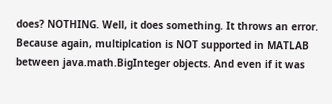does? NOTHING. Well, it does something. It throws an error. Because again, multiplcation is NOT supported in MATLAB between java.math.BigInteger objects. And even if it was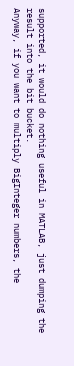supported, it would do nothing useful in MATLAB, just dumping the result into the bit bucket.
Anyway, if you want to multiply BigInteger numbers, the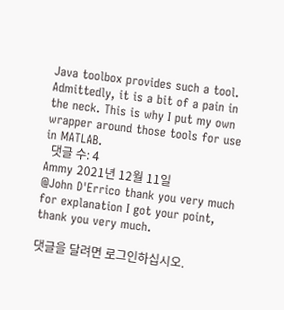Java toolbox provides such a tool. Admittedly, it is a bit of a pain in the neck. This is why I put my own wrapper around those tools for use in MATLAB.
  댓글 수: 4
Ammy 2021년 12월 11일
@John D'Errico thank you very much for explanation I got your point, thank you very much.

댓글을 달려면 로그인하십시오.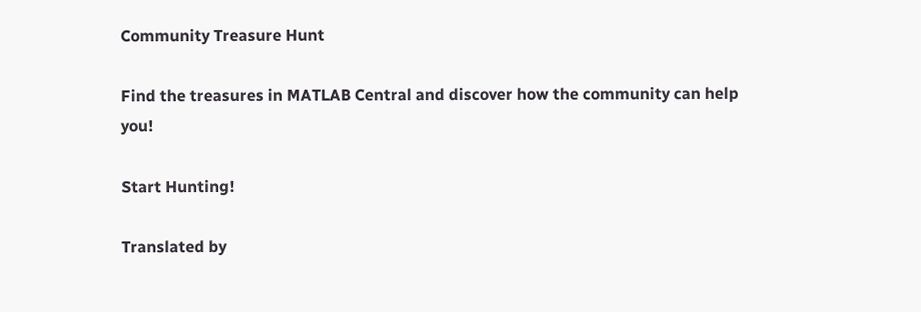Community Treasure Hunt

Find the treasures in MATLAB Central and discover how the community can help you!

Start Hunting!

Translated by